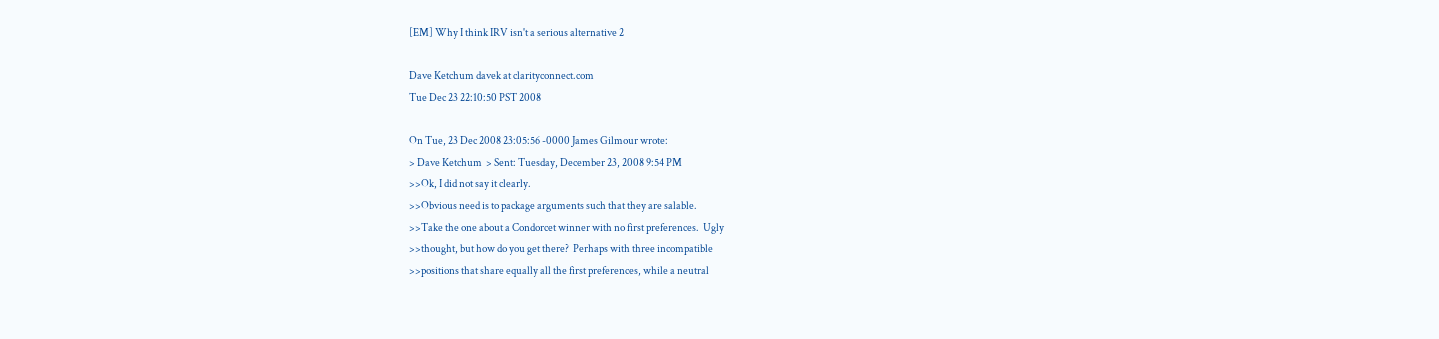[EM] Why I think IRV isn't a serious alternative 2

Dave Ketchum davek at clarityconnect.com
Tue Dec 23 22:10:50 PST 2008

On Tue, 23 Dec 2008 23:05:56 -0000 James Gilmour wrote:
> Dave Ketchum  > Sent: Tuesday, December 23, 2008 9:54 PM
>>Ok, I did not say it clearly.
>>Obvious need is to package arguments such that they are salable.
>>Take the one about a Condorcet winner with no first preferences.  Ugly
>>thought, but how do you get there?  Perhaps with three incompatible
>>positions that share equally all the first preferences, while a neutral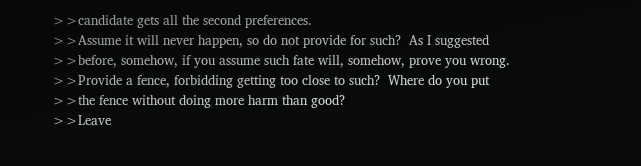>>candidate gets all the second preferences.
>>Assume it will never happen, so do not provide for such?  As I suggested
>>before, somehow, if you assume such fate will, somehow, prove you wrong.
>>Provide a fence, forbidding getting too close to such?  Where do you put
>>the fence without doing more harm than good?
>>Leave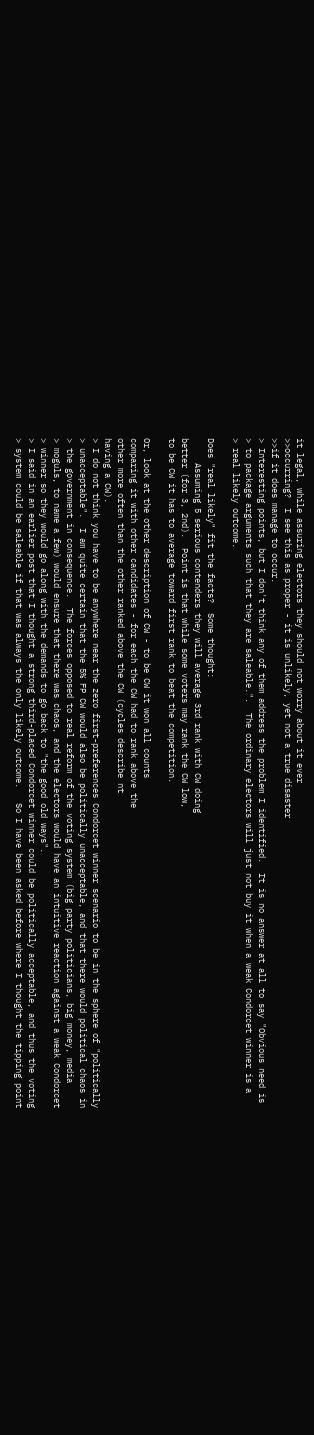it legal, while assuring electors they should not worry about it ever
>>occurring?  I see this as proper - it is unlikely, yet not a true disaster
>>if it does manage to occur.
> Interesting points, but I don't think any of them address the problem I identified.  It is no answer at all to say "Obvious need is
> to package arguments such that they are saleable.".  The ordinary electors will just not buy it when a weak Condorcet winner is a
> real likely outcome.

Does "real likely" fit the facts?  Some thought:
     Assuming 5 serious contenders they will average 3rd rank with CW doing
better (for 3, 2nd).  Point is that while some voters may rank the CW low,
to be CW it has to average toward first rank to beat the competition.

Or, look at the other description of CW - to be CW it won all counts
comparing it with other candidates - for each the CW had to rank above the
other more often than the other ranked above the CW (cycles describe nt
having a CW).
> I do not think you have to be anywhere near the zero first-preferences Condorcet winner scenario to be in the sphere of "politically
> unacceptable".  I am quite certain that the 5% FP CW would also be politically unacceptable, and that there would political chaos in
> the government in consequence.  The forces opposed to real reform of the voting system (big party politicians, big money, media
> moguls, to name a few) would ensure that there was chaos, and the electors would have an intuitive reaction against a weak Condorcet
> winner so they would go along with the demands to go back to "the good old ways".
> I said in an earlier post that I thought a strong third-placed Condorcet winner could be politically acceptable, and thus the voting
> system could be saleable if that was always the only likely outcome.   So I have been asked before where I thought the tipping point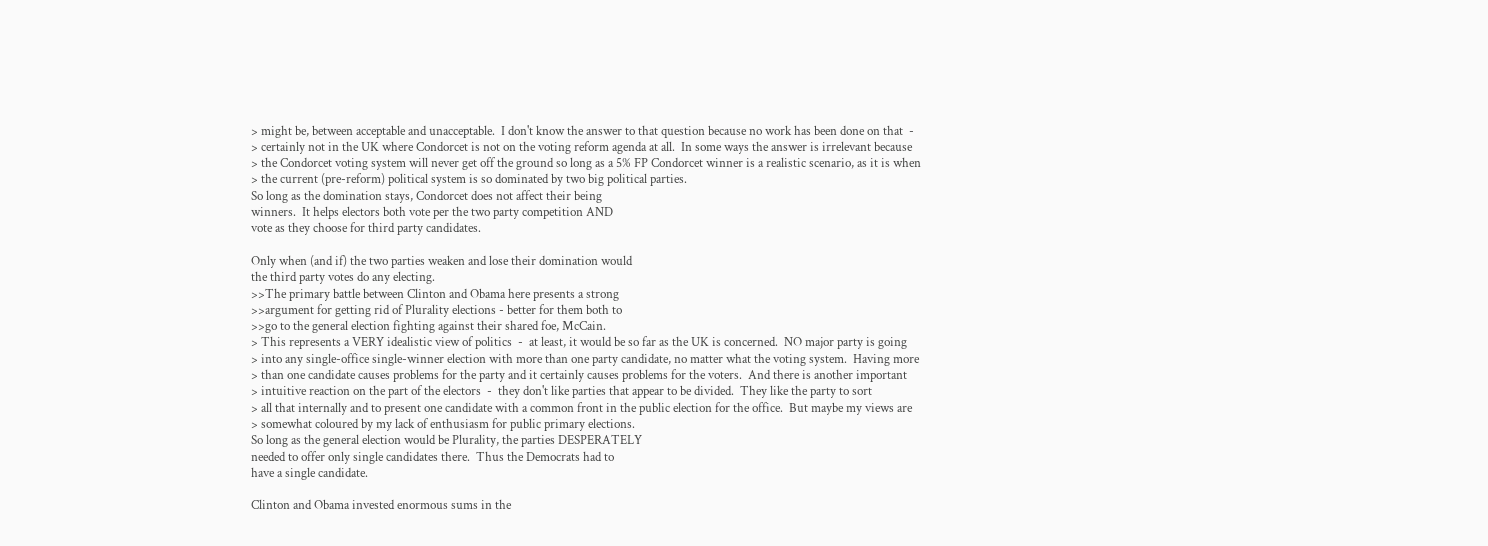> might be, between acceptable and unacceptable.  I don't know the answer to that question because no work has been done on that  -
> certainly not in the UK where Condorcet is not on the voting reform agenda at all.  In some ways the answer is irrelevant because
> the Condorcet voting system will never get off the ground so long as a 5% FP Condorcet winner is a realistic scenario, as it is when
> the current (pre-reform) political system is so dominated by two big political parties.
So long as the domination stays, Condorcet does not affect their being
winners.  It helps electors both vote per the two party competition AND
vote as they choose for third party candidates.

Only when (and if) the two parties weaken and lose their domination would
the third party votes do any electing.
>>The primary battle between Clinton and Obama here presents a strong
>>argument for getting rid of Plurality elections - better for them both to
>>go to the general election fighting against their shared foe, McCain.
> This represents a VERY idealistic view of politics  -  at least, it would be so far as the UK is concerned.  NO major party is going
> into any single-office single-winner election with more than one party candidate, no matter what the voting system.  Having more
> than one candidate causes problems for the party and it certainly causes problems for the voters.  And there is another important
> intuitive reaction on the part of the electors  -  they don't like parties that appear to be divided.  They like the party to sort
> all that internally and to present one candidate with a common front in the public election for the office.  But maybe my views are
> somewhat coloured by my lack of enthusiasm for public primary elections.
So long as the general election would be Plurality, the parties DESPERATELY
needed to offer only single candidates there.  Thus the Democrats had to
have a single candidate.

Clinton and Obama invested enormous sums in the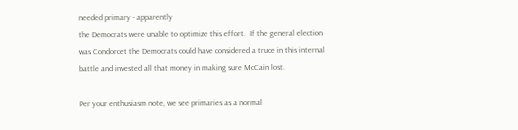needed primary - apparently
the Democrats were unable to optimize this effort.  If the general election
was Condorcet the Democrats could have considered a truce in this internal
battle and invested all that money in making sure McCain lost.

Per your enthusiasm note, we see primaries as a normal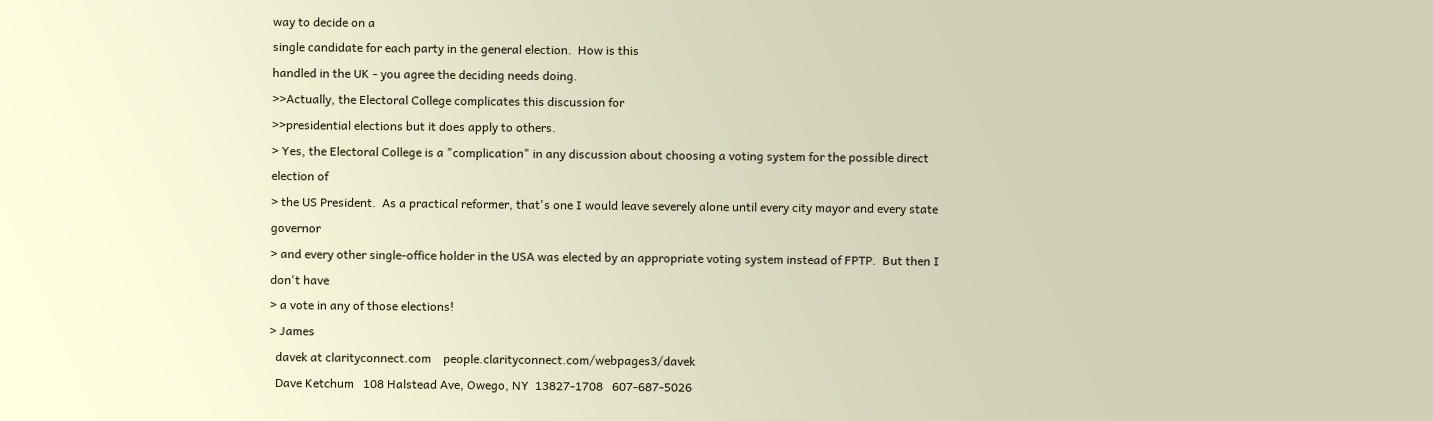way to decide on a
single candidate for each party in the general election.  How is this
handled in the UK - you agree the deciding needs doing.
>>Actually, the Electoral College complicates this discussion for
>>presidential elections but it does apply to others.
> Yes, the Electoral College is a "complication" in any discussion about choosing a voting system for the possible direct election of
> the US President.  As a practical reformer, that's one I would leave severely alone until every city mayor and every state governor
> and every other single-office holder in the USA was elected by an appropriate voting system instead of FPTP.  But then I don't have
> a vote in any of those elections!
> James
  davek at clarityconnect.com    people.clarityconnect.com/webpages3/davek
  Dave Ketchum   108 Halstead Ave, Owego, NY  13827-1708   607-687-5026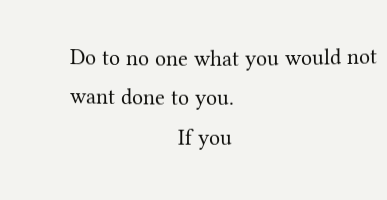Do to no one what you would not want done to you.
                  If you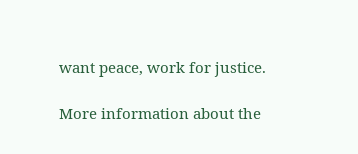want peace, work for justice.

More information about the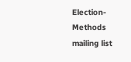Election-Methods mailing list